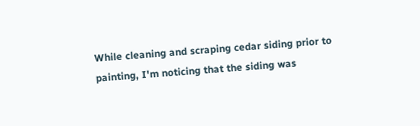While cleaning and scraping cedar siding prior to painting, I'm noticing that the siding was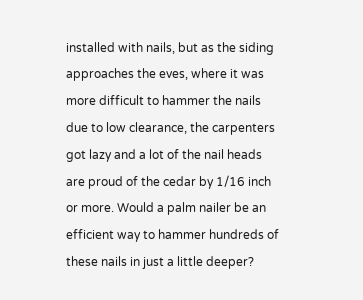installed with nails, but as the siding approaches the eves, where it was more difficult to hammer the nails due to low clearance, the carpenters got lazy and a lot of the nail heads are proud of the cedar by 1/16 inch or more. Would a palm nailer be an efficient way to hammer hundreds of these nails in just a little deeper?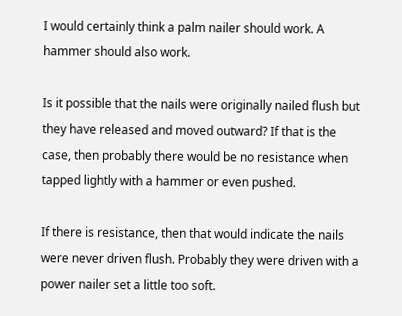I would certainly think a palm nailer should work. A hammer should also work.

Is it possible that the nails were originally nailed flush but they have released and moved outward? If that is the case, then probably there would be no resistance when tapped lightly with a hammer or even pushed.

If there is resistance, then that would indicate the nails were never driven flush. Probably they were driven with a power nailer set a little too soft.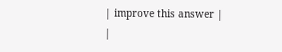| improve this answer | |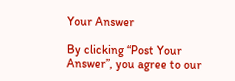Your Answer

By clicking “Post Your Answer”, you agree to our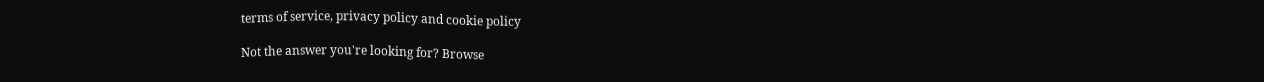terms of service, privacy policy and cookie policy

Not the answer you're looking for? Browse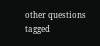other questions tagged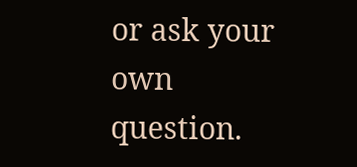or ask your own question.